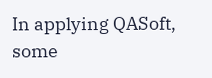In applying QASoft, some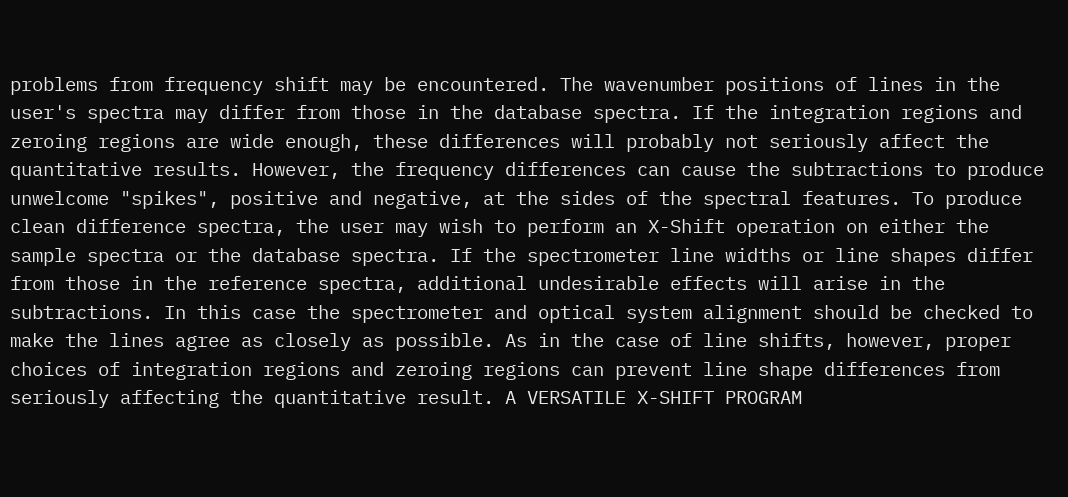problems from frequency shift may be encountered. The wavenumber positions of lines in the user's spectra may differ from those in the database spectra. If the integration regions and zeroing regions are wide enough, these differences will probably not seriously affect the quantitative results. However, the frequency differences can cause the subtractions to produce unwelcome "spikes", positive and negative, at the sides of the spectral features. To produce clean difference spectra, the user may wish to perform an X-Shift operation on either the sample spectra or the database spectra. If the spectrometer line widths or line shapes differ from those in the reference spectra, additional undesirable effects will arise in the subtractions. In this case the spectrometer and optical system alignment should be checked to make the lines agree as closely as possible. As in the case of line shifts, however, proper choices of integration regions and zeroing regions can prevent line shape differences from seriously affecting the quantitative result. A VERSATILE X-SHIFT PROGRAM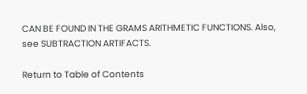CAN BE FOUND IN THE GRAMS ARITHMETIC FUNCTIONS. Also, see SUBTRACTION ARTIFACTS.

Return to Table of Contents